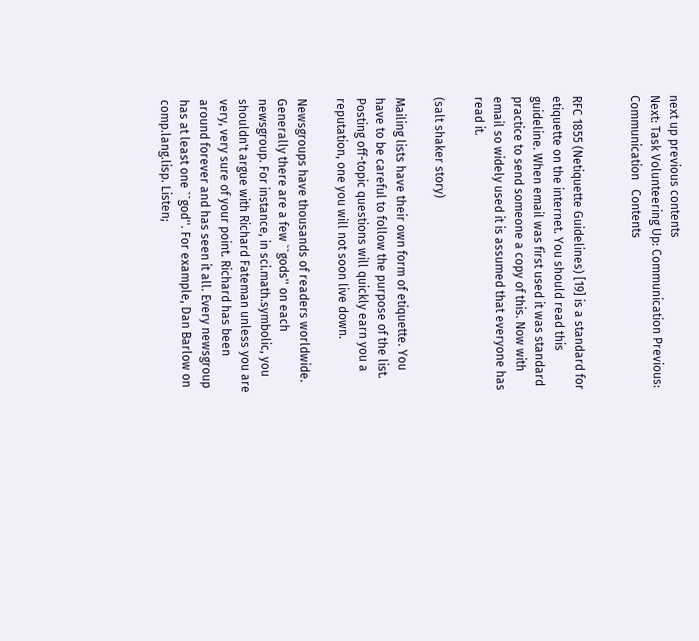next up previous contents
Next: Task Volunteering Up: Communication Previous: Communication   Contents


RFC 1855 (Netiquette Guidelines) [19] is a standard for etiquette on the internet. You should read this guideline. When email was first used it was standard practice to send someone a copy of this. Now with email so widely used it is assumed that everyone has read it.

(salt shaker story)

Mailing lists have their own form of etiquette. You have to be careful to follow the purpose of the list. Posting off-topic questions will quickly earn you a reputation, one you will not soon live down.

Newsgroups have thousands of readers worldwide. Generally there are a few ``gods'' on each newsgroup. For instance, in sci.math.symbolic, you shouldn't argue with Richard Fateman unless you are very, very sure of your point. Richard has been around forever and has seen it all. Every newsgroup has at least one ``god''. For example, Dan Barlow on comp.lang.lisp. Listen;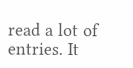read a lot of entries. It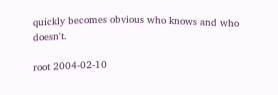quickly becomes obvious who knows and who doesn't.

root 2004-02-10